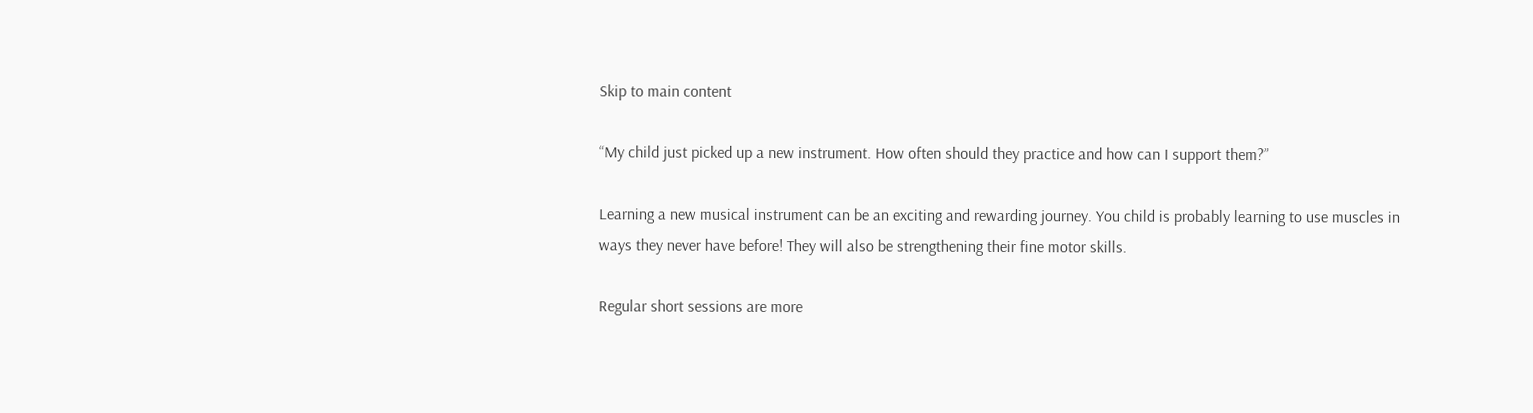Skip to main content

“My child just picked up a new instrument. How often should they practice and how can I support them?”

Learning a new musical instrument can be an exciting and rewarding journey. You child is probably learning to use muscles in ways they never have before! They will also be strengthening their fine motor skills.

Regular short sessions are more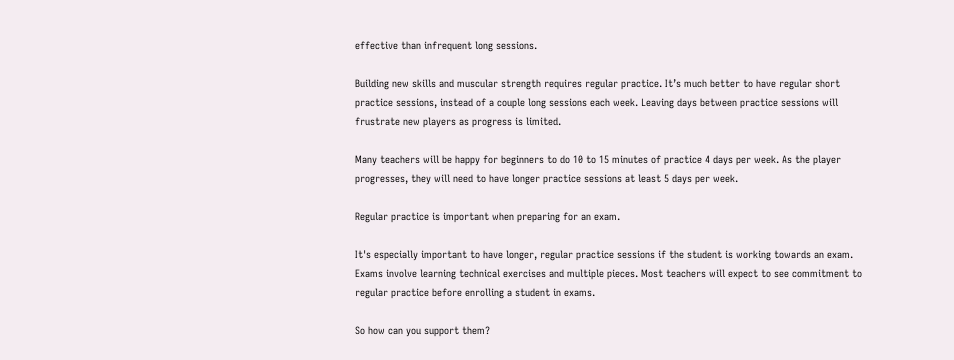effective than infrequent long sessions.

Building new skills and muscular strength requires regular practice. It’s much better to have regular short practice sessions, instead of a couple long sessions each week. Leaving days between practice sessions will frustrate new players as progress is limited.

Many teachers will be happy for beginners to do 10 to 15 minutes of practice 4 days per week. As the player progresses, they will need to have longer practice sessions at least 5 days per week.

Regular practice is important when preparing for an exam.

It's especially important to have longer, regular practice sessions if the student is working towards an exam. Exams involve learning technical exercises and multiple pieces. Most teachers will expect to see commitment to regular practice before enrolling a student in exams.

So how can you support them?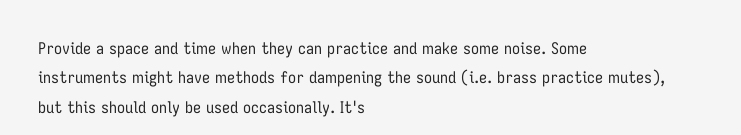Provide a space and time when they can practice and make some noise. Some instruments might have methods for dampening the sound (i.e. brass practice mutes), but this should only be used occasionally. It's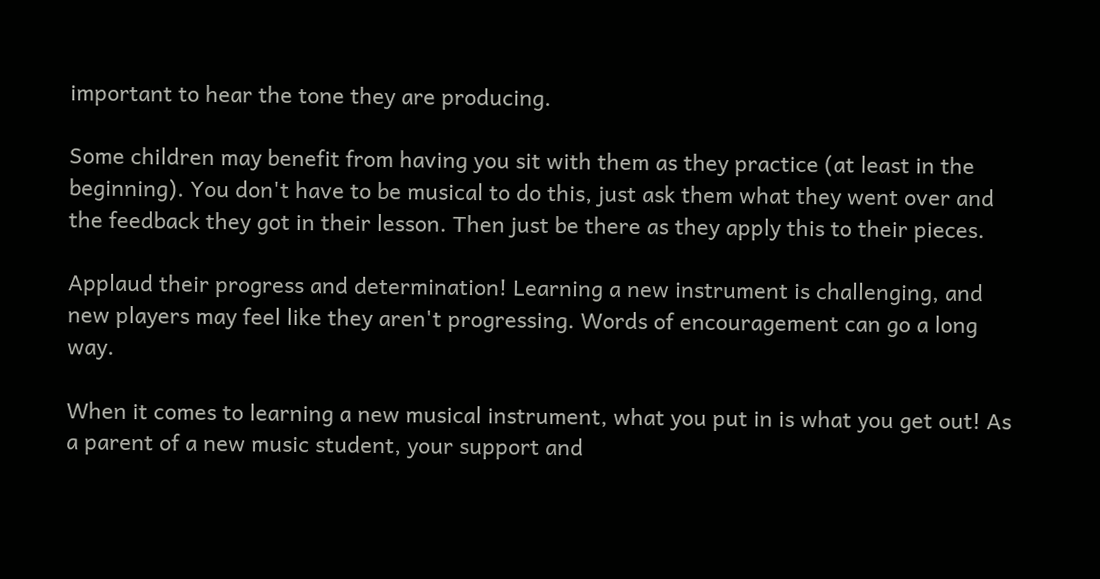important to hear the tone they are producing.

Some children may benefit from having you sit with them as they practice (at least in the beginning). You don't have to be musical to do this, just ask them what they went over and the feedback they got in their lesson. Then just be there as they apply this to their pieces.

Applaud their progress and determination! Learning a new instrument is challenging, and new players may feel like they aren't progressing. Words of encouragement can go a long way.

When it comes to learning a new musical instrument, what you put in is what you get out! As a parent of a new music student, your support and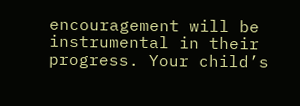encouragement will be instrumental in their progress. Your child’s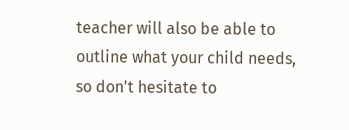teacher will also be able to outline what your child needs, so don't hesitate to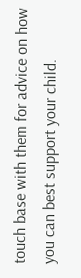touch base with them for advice on how you can best support your child.